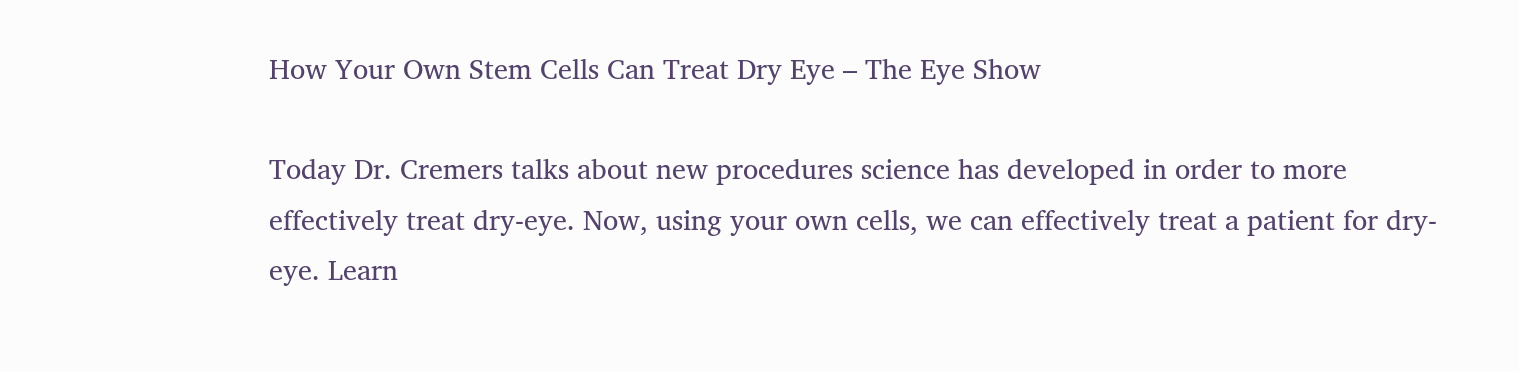How Your Own Stem Cells Can Treat Dry Eye – The Eye Show

Today Dr. Cremers talks about new procedures science has developed in order to more effectively treat dry-eye. Now, using your own cells, we can effectively treat a patient for dry-eye. Learn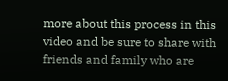more about this process in this video and be sure to share with friends and family who are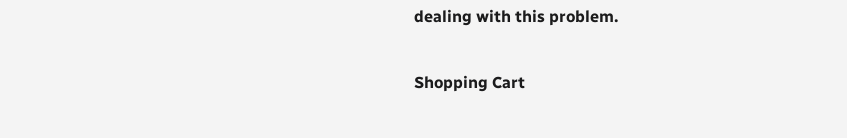dealing with this problem.

Shopping Cart